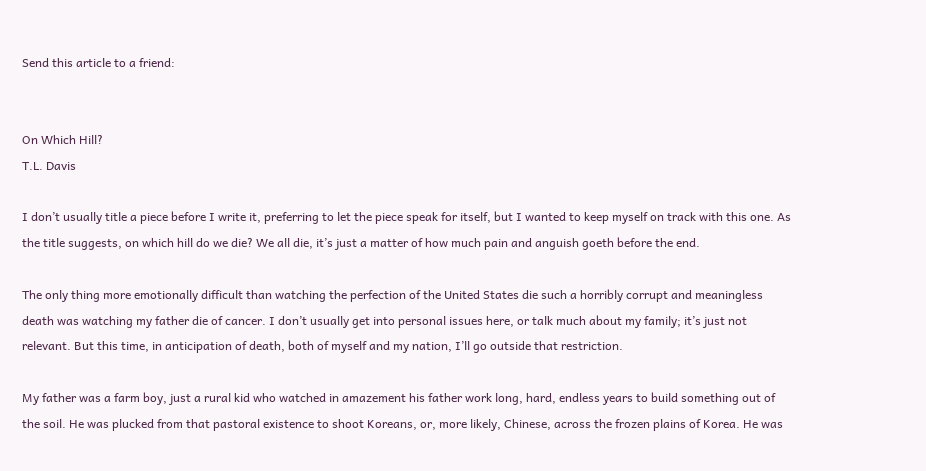Send this article to a friend:


On Which Hill?
T.L. Davis

I don’t usually title a piece before I write it, preferring to let the piece speak for itself, but I wanted to keep myself on track with this one. As the title suggests, on which hill do we die? We all die, it’s just a matter of how much pain and anguish goeth before the end.

The only thing more emotionally difficult than watching the perfection of the United States die such a horribly corrupt and meaningless death was watching my father die of cancer. I don’t usually get into personal issues here, or talk much about my family; it’s just not relevant. But this time, in anticipation of death, both of myself and my nation, I’ll go outside that restriction.

My father was a farm boy, just a rural kid who watched in amazement his father work long, hard, endless years to build something out of the soil. He was plucked from that pastoral existence to shoot Koreans, or, more likely, Chinese, across the frozen plains of Korea. He was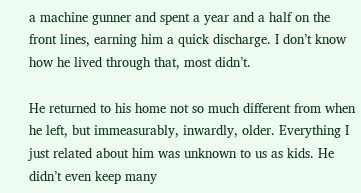a machine gunner and spent a year and a half on the front lines, earning him a quick discharge. I don’t know how he lived through that, most didn’t.

He returned to his home not so much different from when he left, but immeasurably, inwardly, older. Everything I just related about him was unknown to us as kids. He didn’t even keep many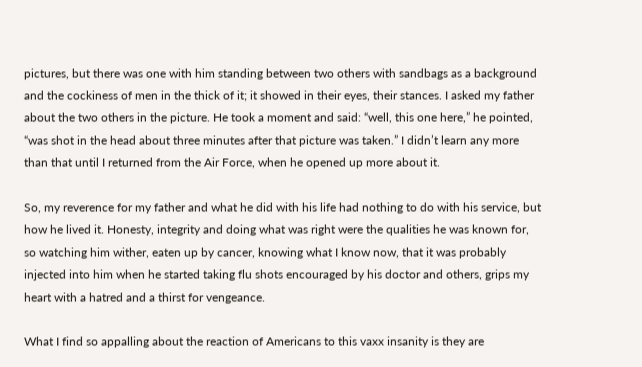pictures, but there was one with him standing between two others with sandbags as a background and the cockiness of men in the thick of it; it showed in their eyes, their stances. I asked my father about the two others in the picture. He took a moment and said: “well, this one here,” he pointed, “was shot in the head about three minutes after that picture was taken.” I didn’t learn any more than that until I returned from the Air Force, when he opened up more about it.

So, my reverence for my father and what he did with his life had nothing to do with his service, but how he lived it. Honesty, integrity and doing what was right were the qualities he was known for, so watching him wither, eaten up by cancer, knowing what I know now, that it was probably injected into him when he started taking flu shots encouraged by his doctor and others, grips my heart with a hatred and a thirst for vengeance.

What I find so appalling about the reaction of Americans to this vaxx insanity is they are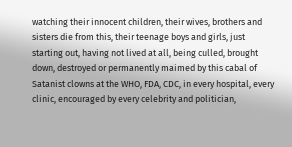watching their innocent children, their wives, brothers and sisters die from this, their teenage boys and girls, just starting out, having not lived at all, being culled, brought down, destroyed or permanently maimed by this cabal of Satanist clowns at the WHO, FDA, CDC, in every hospital, every clinic, encouraged by every celebrity and politician,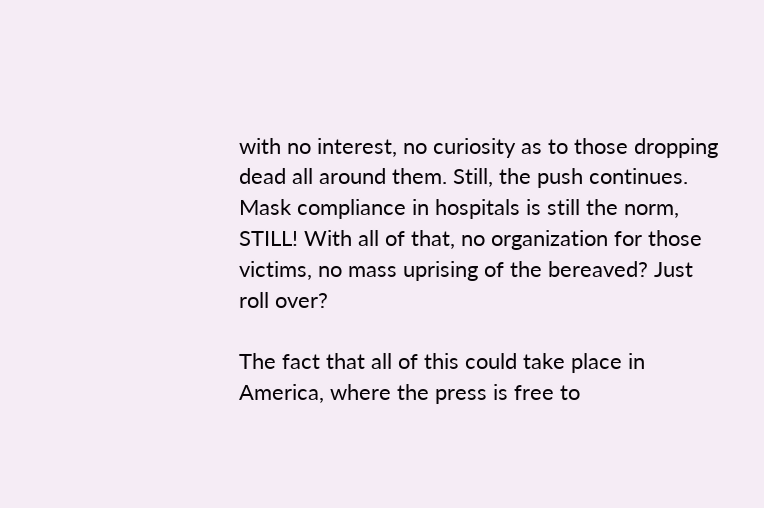with no interest, no curiosity as to those dropping dead all around them. Still, the push continues. Mask compliance in hospitals is still the norm, STILL! With all of that, no organization for those victims, no mass uprising of the bereaved? Just roll over?

The fact that all of this could take place in America, where the press is free to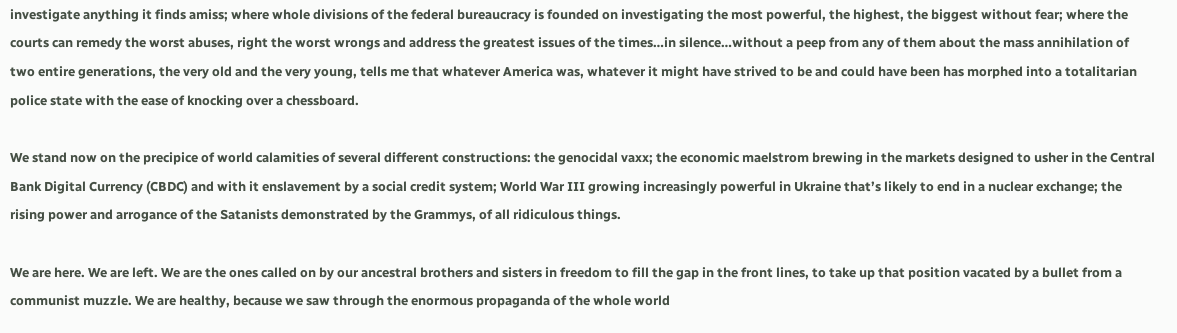investigate anything it finds amiss; where whole divisions of the federal bureaucracy is founded on investigating the most powerful, the highest, the biggest without fear; where the courts can remedy the worst abuses, right the worst wrongs and address the greatest issues of the times…in silence…without a peep from any of them about the mass annihilation of two entire generations, the very old and the very young, tells me that whatever America was, whatever it might have strived to be and could have been has morphed into a totalitarian police state with the ease of knocking over a chessboard.

We stand now on the precipice of world calamities of several different constructions: the genocidal vaxx; the economic maelstrom brewing in the markets designed to usher in the Central Bank Digital Currency (CBDC) and with it enslavement by a social credit system; World War III growing increasingly powerful in Ukraine that’s likely to end in a nuclear exchange; the rising power and arrogance of the Satanists demonstrated by the Grammys, of all ridiculous things.

We are here. We are left. We are the ones called on by our ancestral brothers and sisters in freedom to fill the gap in the front lines, to take up that position vacated by a bullet from a communist muzzle. We are healthy, because we saw through the enormous propaganda of the whole world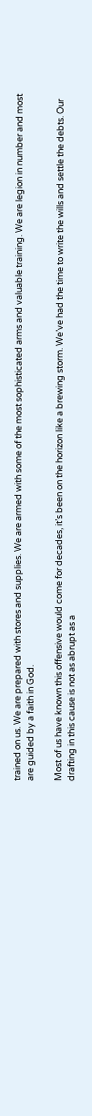trained on us. We are prepared with stores and supplies. We are armed with some of the most sophisticated arms and valuable training. We are legion in number and most are guided by a faith in God.

Most of us have known this offensive would come for decades, it’s been on the horizon like a brewing storm. We’ve had the time to write the wills and settle the debts. Our drafting in this cause is not as abrupt as a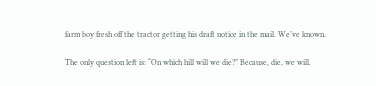farm boy fresh off the tractor getting his draft notice in the mail. We’ve known.

The only question left is: “On which hill will we die?” Because, die, we will.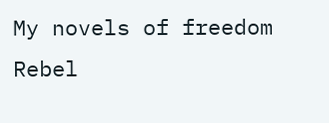My novels of freedom Rebel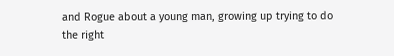and Rogue about a young man, growing up trying to do the right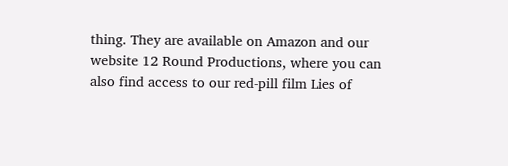thing. They are available on Amazon and our website 12 Round Productions, where you can also find access to our red-pill film Lies of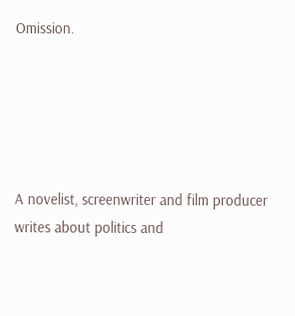Omission.





A novelist, screenwriter and film producer writes about politics and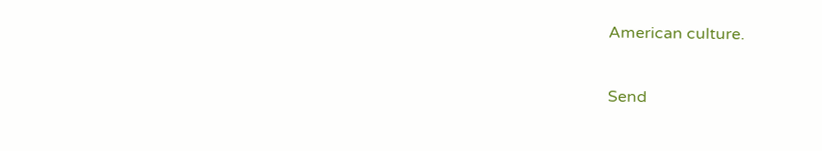American culture.

Send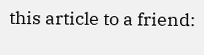this article to a friend: